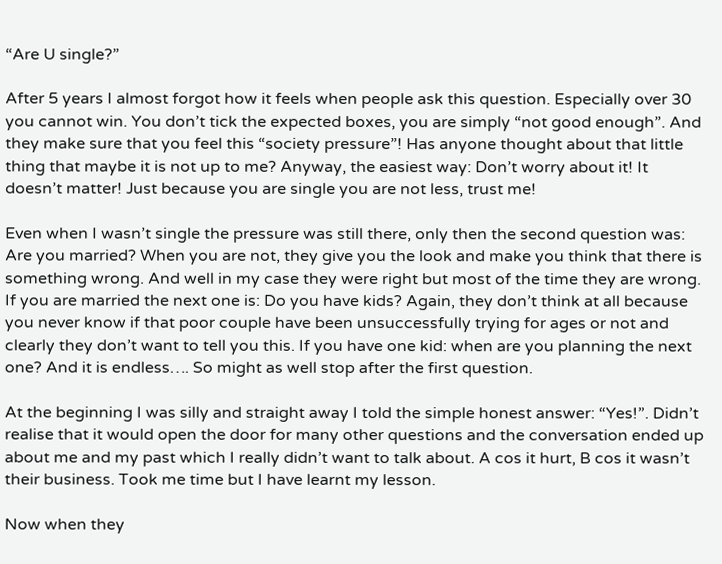“Are U single?”

After 5 years I almost forgot how it feels when people ask this question. Especially over 30 you cannot win. You don’t tick the expected boxes, you are simply “not good enough”. And they make sure that you feel this “society pressure”! Has anyone thought about that little thing that maybe it is not up to me? Anyway, the easiest way: Don’t worry about it! It doesn’t matter! Just because you are single you are not less, trust me!

Even when I wasn’t single the pressure was still there, only then the second question was: Are you married? When you are not, they give you the look and make you think that there is something wrong. And well in my case they were right but most of the time they are wrong. If you are married the next one is: Do you have kids? Again, they don’t think at all because you never know if that poor couple have been unsuccessfully trying for ages or not and clearly they don’t want to tell you this. If you have one kid: when are you planning the next one? And it is endless…. So might as well stop after the first question.

At the beginning I was silly and straight away I told the simple honest answer: “Yes!”. Didn’t realise that it would open the door for many other questions and the conversation ended up about me and my past which I really didn’t want to talk about. A cos it hurt, B cos it wasn’t their business. Took me time but I have learnt my lesson.

Now when they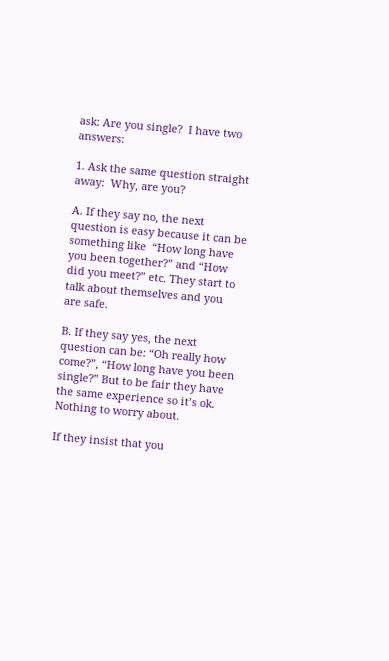ask: Are you single?  I have two answers:

1. Ask the same question straight away:  Why, are you?

A. If they say no, the next question is easy because it can be something like  “How long have you been together?” and “How did you meet?” etc. They start to talk about themselves and you are safe.

B. If they say yes, the next question can be: “Oh really how come?”, “How long have you been single?” But to be fair they have the same experience so it’s ok. Nothing to worry about.

If they insist that you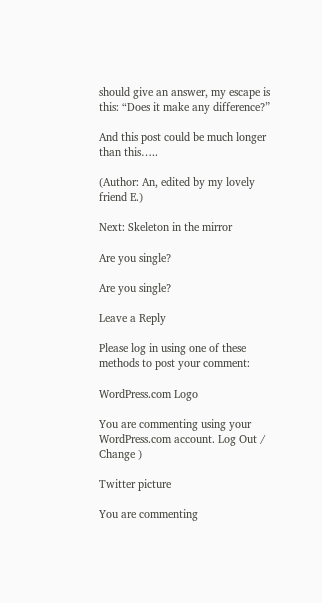should give an answer, my escape is this: “Does it make any difference?”

And this post could be much longer than this…..

(Author: An, edited by my lovely friend E.)

Next: Skeleton in the mirror

Are you single?

Are you single?

Leave a Reply

Please log in using one of these methods to post your comment:

WordPress.com Logo

You are commenting using your WordPress.com account. Log Out /  Change )

Twitter picture

You are commenting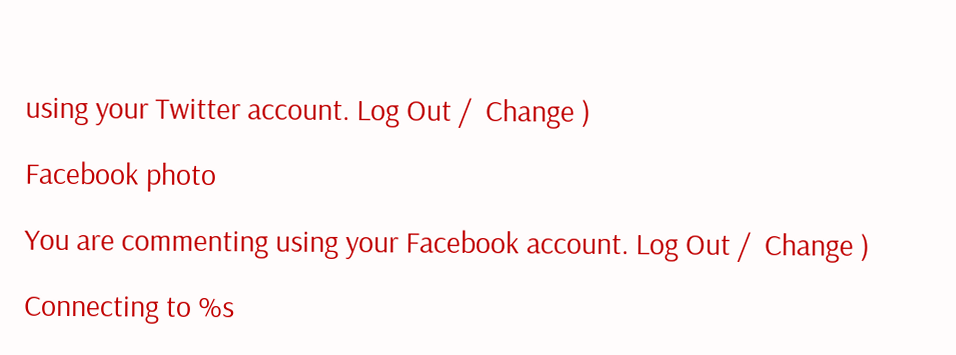using your Twitter account. Log Out /  Change )

Facebook photo

You are commenting using your Facebook account. Log Out /  Change )

Connecting to %s